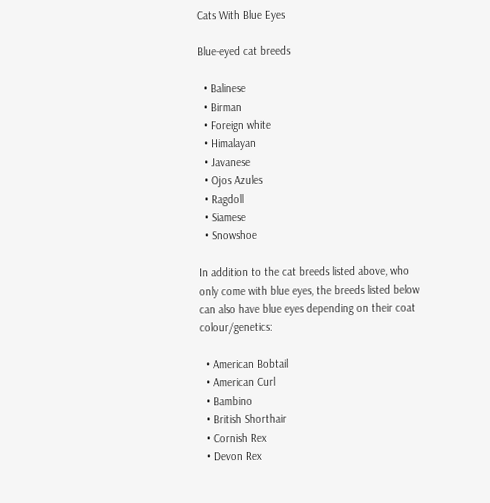Cats With Blue Eyes

Blue-eyed cat breeds

  • Balinese
  • Birman
  • Foreign white
  • Himalayan
  • Javanese
  • Ojos Azules
  • Ragdoll
  • Siamese
  • Snowshoe

In addition to the cat breeds listed above, who only come with blue eyes, the breeds listed below can also have blue eyes depending on their coat colour/genetics:

  • American Bobtail
  • American Curl
  • Bambino
  • British Shorthair
  • Cornish Rex
  • Devon Rex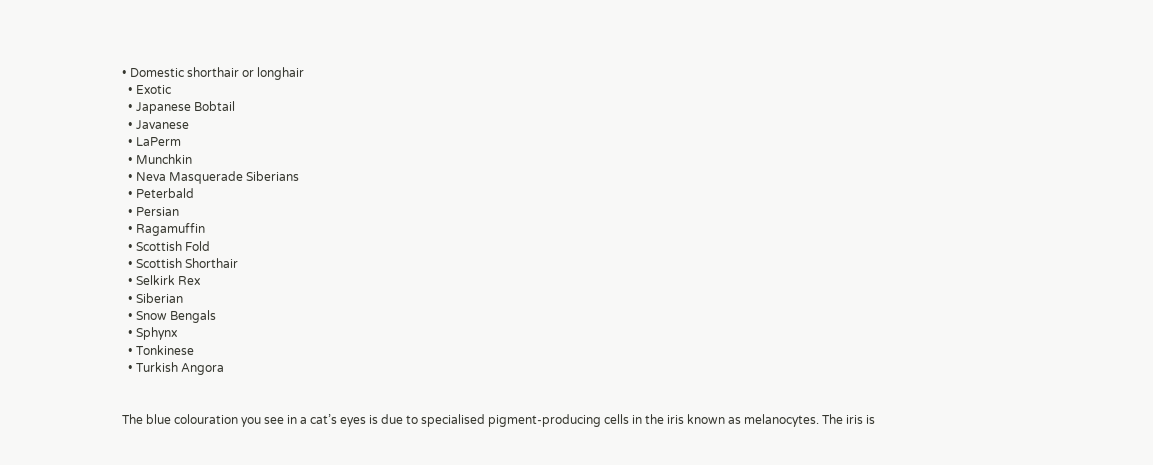• Domestic shorthair or longhair
  • Exotic
  • Japanese Bobtail
  • Javanese
  • LaPerm
  • Munchkin
  • Neva Masquerade Siberians
  • Peterbald
  • Persian
  • Ragamuffin
  • Scottish Fold
  • Scottish Shorthair
  • Selkirk Rex
  • Siberian
  • Snow Bengals
  • Sphynx
  • Tonkinese
  • Turkish Angora


The blue colouration you see in a cat’s eyes is due to specialised pigment-producing cells in the iris known as melanocytes. The iris is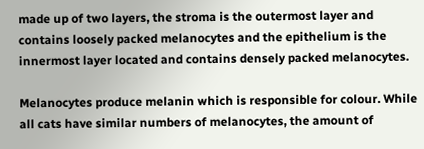made up of two layers, the stroma is the outermost layer and contains loosely packed melanocytes and the epithelium is the innermost layer located and contains densely packed melanocytes.

Melanocytes produce melanin which is responsible for colour. While all cats have similar numbers of melanocytes, the amount of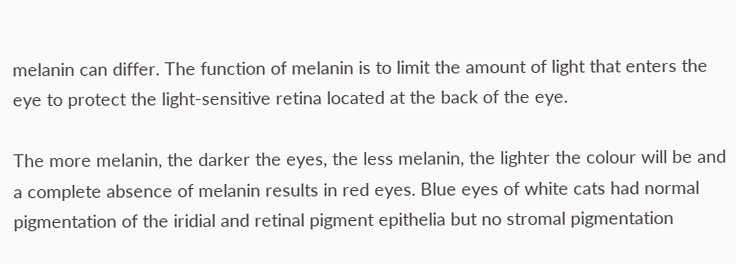melanin can differ. The function of melanin is to limit the amount of light that enters the eye to protect the light-sensitive retina located at the back of the eye.

The more melanin, the darker the eyes, the less melanin, the lighter the colour will be and a complete absence of melanin results in red eyes. Blue eyes of white cats had normal pigmentation of the iridial and retinal pigment epithelia but no stromal pigmentation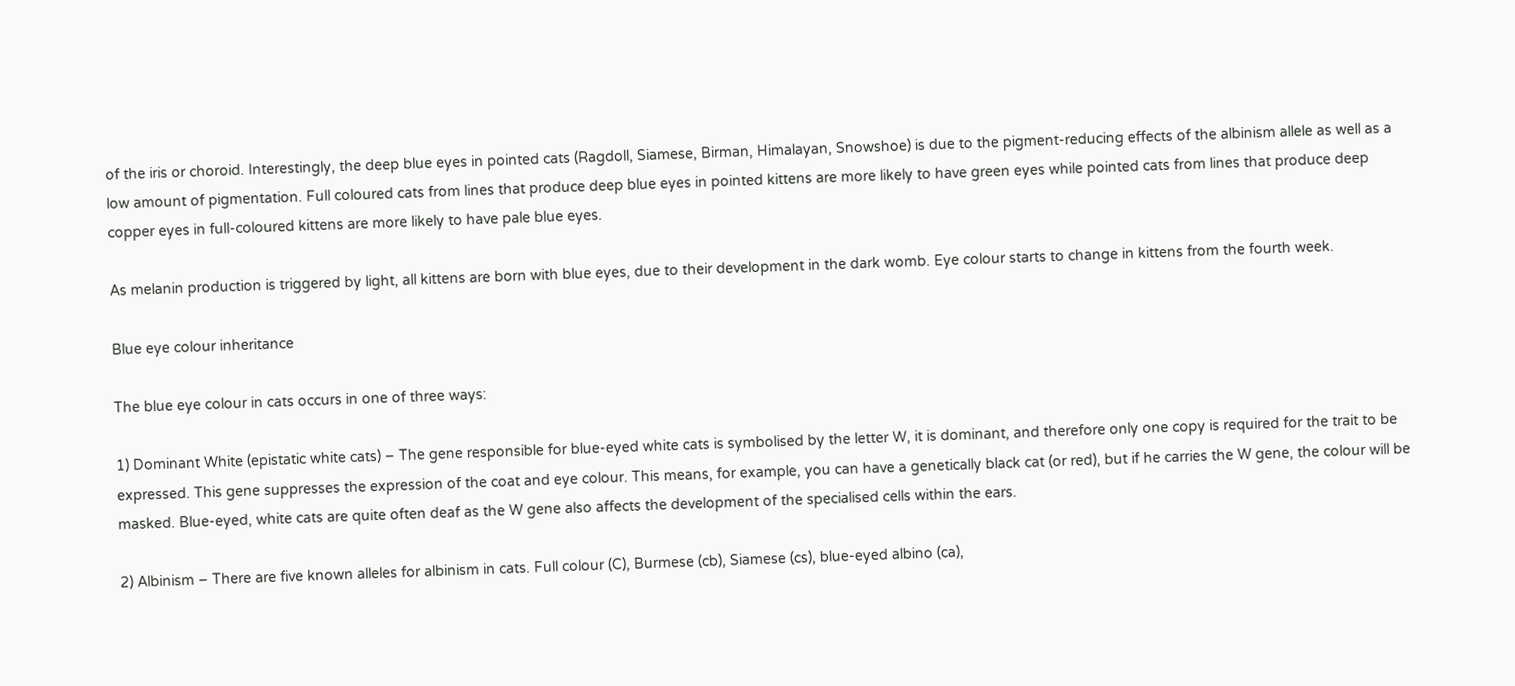of the iris or choroid. Interestingly, the deep blue eyes in pointed cats (Ragdoll, Siamese, Birman, Himalayan, Snowshoe) is due to the pigment-reducing effects of the albinism allele as well as a low amount of pigmentation. Full coloured cats from lines that produce deep blue eyes in pointed kittens are more likely to have green eyes while pointed cats from lines that produce deep copper eyes in full-coloured kittens are more likely to have pale blue eyes.

As melanin production is triggered by light, all kittens are born with blue eyes, due to their development in the dark womb. Eye colour starts to change in kittens from the fourth week.

Blue eye colour inheritance

The blue eye colour in cats occurs in one of three ways:

1) Dominant White (epistatic white cats) – The gene responsible for blue-eyed white cats is symbolised by the letter W, it is dominant, and therefore only one copy is required for the trait to be expressed. This gene suppresses the expression of the coat and eye colour. This means, for example, you can have a genetically black cat (or red), but if he carries the W gene, the colour will be masked. Blue-eyed, white cats are quite often deaf as the W gene also affects the development of the specialised cells within the ears.

2) Albinism – There are five known alleles for albinism in cats. Full colour (C), Burmese (cb), Siamese (cs), blue-eyed albino (ca),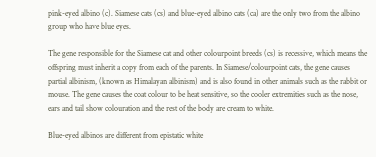pink-eyed albino (c). Siamese cats (cs) and blue-eyed albino cats (ca) are the only two from the albino group who have blue eyes.

The gene responsible for the Siamese cat and other colourpoint breeds (cs) is recessive, which means the offspring must inherit a copy from each of the parents. In Siamese/colourpoint cats, the gene causes partial albinism, (known as Himalayan albinism) and is also found in other animals such as the rabbit or mouse. The gene causes the coat colour to be heat sensitive, so the cooler extremities such as the nose, ears and tail show colouration and the rest of the body are cream to white.

Blue-eyed albinos are different from epistatic white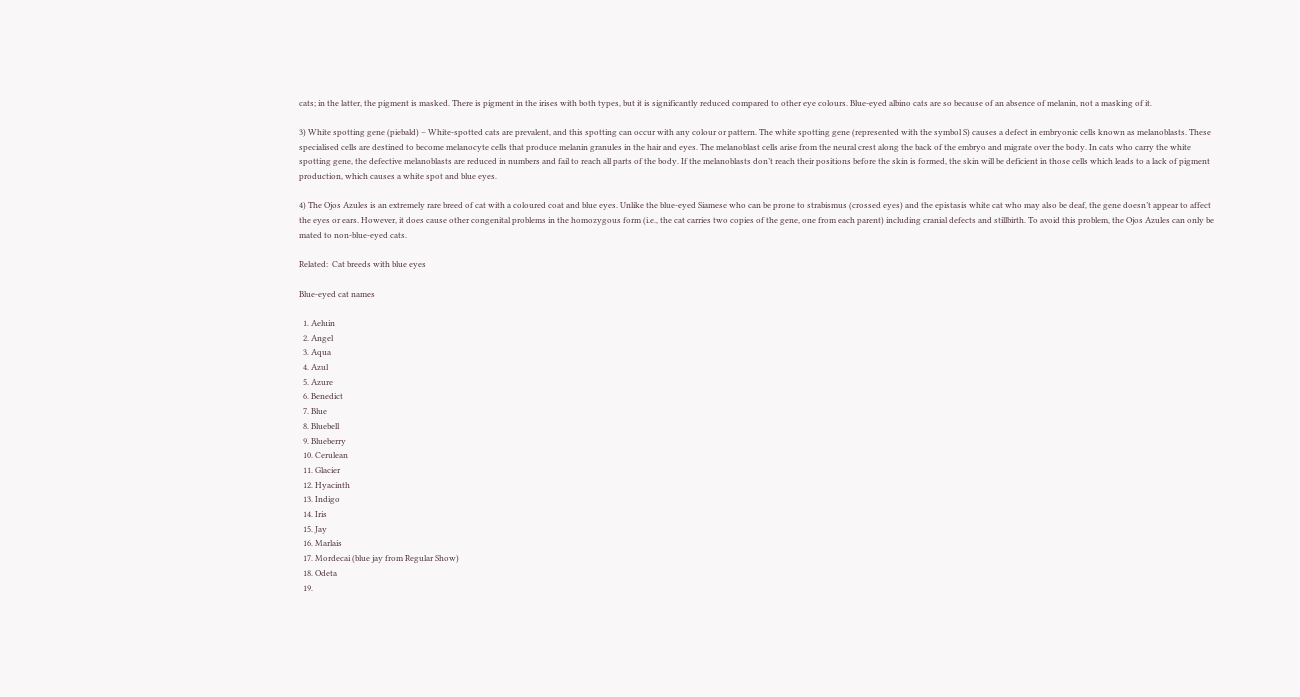cats; in the latter, the pigment is masked. There is pigment in the irises with both types, but it is significantly reduced compared to other eye colours. Blue-eyed albino cats are so because of an absence of melanin, not a masking of it.

3) White spotting gene (piebald) – White-spotted cats are prevalent, and this spotting can occur with any colour or pattern. The white spotting gene (represented with the symbol S) causes a defect in embryonic cells known as melanoblasts. These specialised cells are destined to become melanocyte cells that produce melanin granules in the hair and eyes. The melanoblast cells arise from the neural crest along the back of the embryo and migrate over the body. In cats who carry the white spotting gene, the defective melanoblasts are reduced in numbers and fail to reach all parts of the body. If the melanoblasts don’t reach their positions before the skin is formed, the skin will be deficient in those cells which leads to a lack of pigment production, which causes a white spot and blue eyes.

4) The Ojos Azules is an extremely rare breed of cat with a coloured coat and blue eyes. Unlike the blue-eyed Siamese who can be prone to strabismus (crossed eyes) and the epistasis white cat who may also be deaf, the gene doesn’t appear to affect the eyes or ears. However, it does cause other congenital problems in the homozygous form (i.e., the cat carries two copies of the gene, one from each parent) including cranial defects and stillbirth. To avoid this problem, the Ojos Azules can only be mated to non-blue-eyed cats.

Related:  Cat breeds with blue eyes

Blue-eyed cat names

  1. Aeluin
  2. Angel
  3. Aqua
  4. Azul
  5. Azure
  6. Benedict
  7. Blue
  8. Bluebell
  9. Blueberry
  10. Cerulean
  11. Glacier
  12. Hyacinth
  13. Indigo
  14. Iris
  15. Jay
  16. Marlais
  17. Mordecai (blue jay from Regular Show)
  18. Odeta
  19.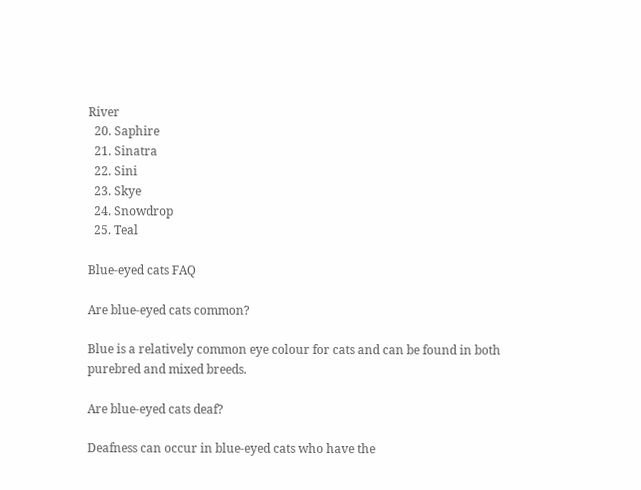River
  20. Saphire
  21. Sinatra
  22. Sini
  23. Skye
  24. Snowdrop
  25. Teal

Blue-eyed cats FAQ

Are blue-eyed cats common?

Blue is a relatively common eye colour for cats and can be found in both purebred and mixed breeds.

Are blue-eyed cats deaf?

Deafness can occur in blue-eyed cats who have the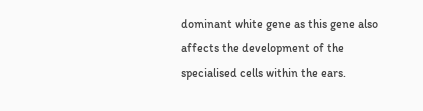dominant white gene as this gene also affects the development of the specialised cells within the ears.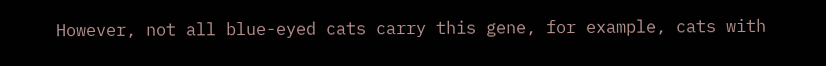However, not all blue-eyed cats carry this gene, for example, cats with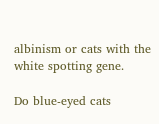albinism or cats with the white spotting gene.

Do blue-eyed cats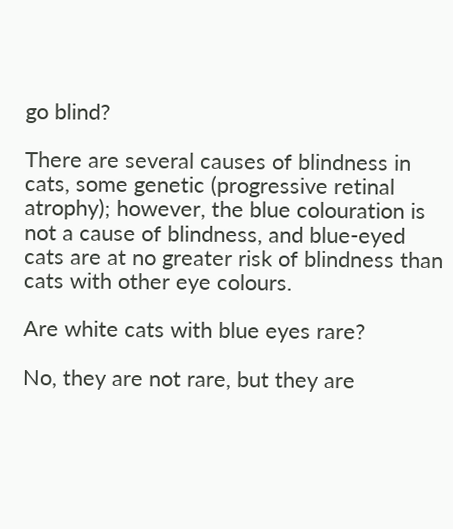go blind?

There are several causes of blindness in cats, some genetic (progressive retinal atrophy); however, the blue colouration is not a cause of blindness, and blue-eyed cats are at no greater risk of blindness than cats with other eye colours.

Are white cats with blue eyes rare?

No, they are not rare, but they are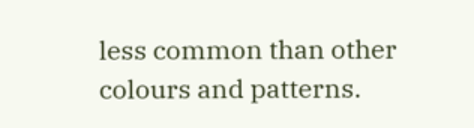less common than other colours and patterns.